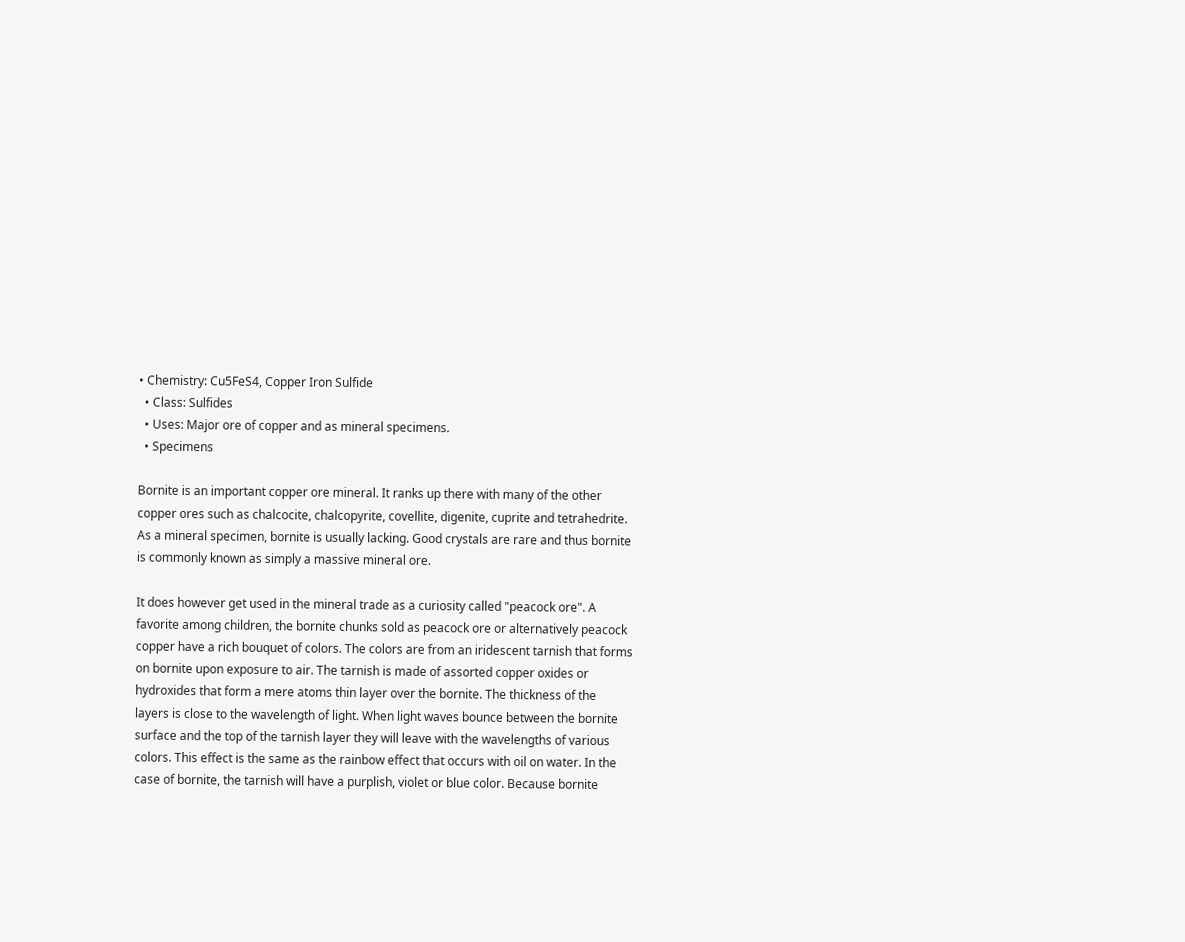• Chemistry: Cu5FeS4, Copper Iron Sulfide
  • Class: Sulfides
  • Uses: Major ore of copper and as mineral specimens.
  • Specimens

Bornite is an important copper ore mineral. It ranks up there with many of the other copper ores such as chalcocite, chalcopyrite, covellite, digenite, cuprite and tetrahedrite. As a mineral specimen, bornite is usually lacking. Good crystals are rare and thus bornite is commonly known as simply a massive mineral ore.

It does however get used in the mineral trade as a curiosity called "peacock ore". A favorite among children, the bornite chunks sold as peacock ore or alternatively peacock copper have a rich bouquet of colors. The colors are from an iridescent tarnish that forms on bornite upon exposure to air. The tarnish is made of assorted copper oxides or hydroxides that form a mere atoms thin layer over the bornite. The thickness of the layers is close to the wavelength of light. When light waves bounce between the bornite surface and the top of the tarnish layer they will leave with the wavelengths of various colors. This effect is the same as the rainbow effect that occurs with oil on water. In the case of bornite, the tarnish will have a purplish, violet or blue color. Because bornite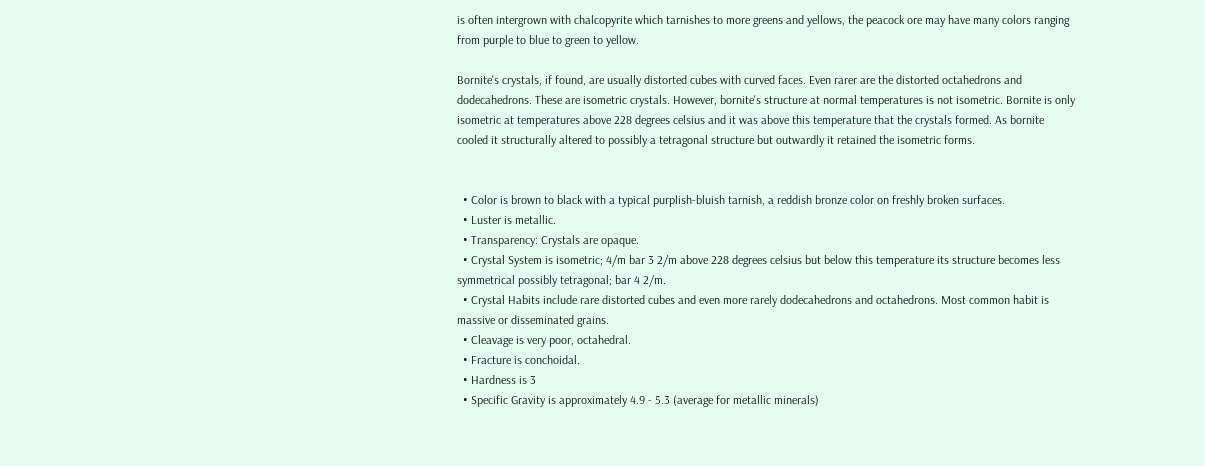is often intergrown with chalcopyrite which tarnishes to more greens and yellows, the peacock ore may have many colors ranging from purple to blue to green to yellow.

Bornite's crystals, if found, are usually distorted cubes with curved faces. Even rarer are the distorted octahedrons and dodecahedrons. These are isometric crystals. However, bornite's structure at normal temperatures is not isometric. Bornite is only isometric at temperatures above 228 degrees celsius and it was above this temperature that the crystals formed. As bornite cooled it structurally altered to possibly a tetragonal structure but outwardly it retained the isometric forms.


  • Color is brown to black with a typical purplish-bluish tarnish, a reddish bronze color on freshly broken surfaces.
  • Luster is metallic.
  • Transparency: Crystals are opaque.
  • Crystal System is isometric; 4/m bar 3 2/m above 228 degrees celsius but below this temperature its structure becomes less symmetrical possibly tetragonal; bar 4 2/m.
  • Crystal Habits include rare distorted cubes and even more rarely dodecahedrons and octahedrons. Most common habit is massive or disseminated grains.
  • Cleavage is very poor, octahedral.
  • Fracture is conchoidal.
  • Hardness is 3
  • Specific Gravity is approximately 4.9 - 5.3 (average for metallic minerals)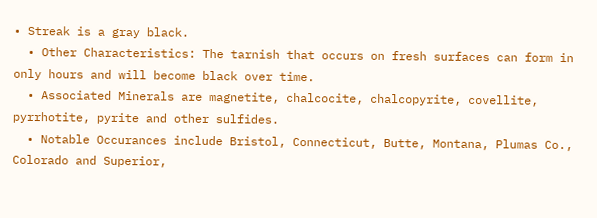• Streak is a gray black.
  • Other Characteristics: The tarnish that occurs on fresh surfaces can form in only hours and will become black over time.
  • Associated Minerals are magnetite, chalcocite, chalcopyrite, covellite, pyrrhotite, pyrite and other sulfides.
  • Notable Occurances include Bristol, Connecticut, Butte, Montana, Plumas Co., Colorado and Superior,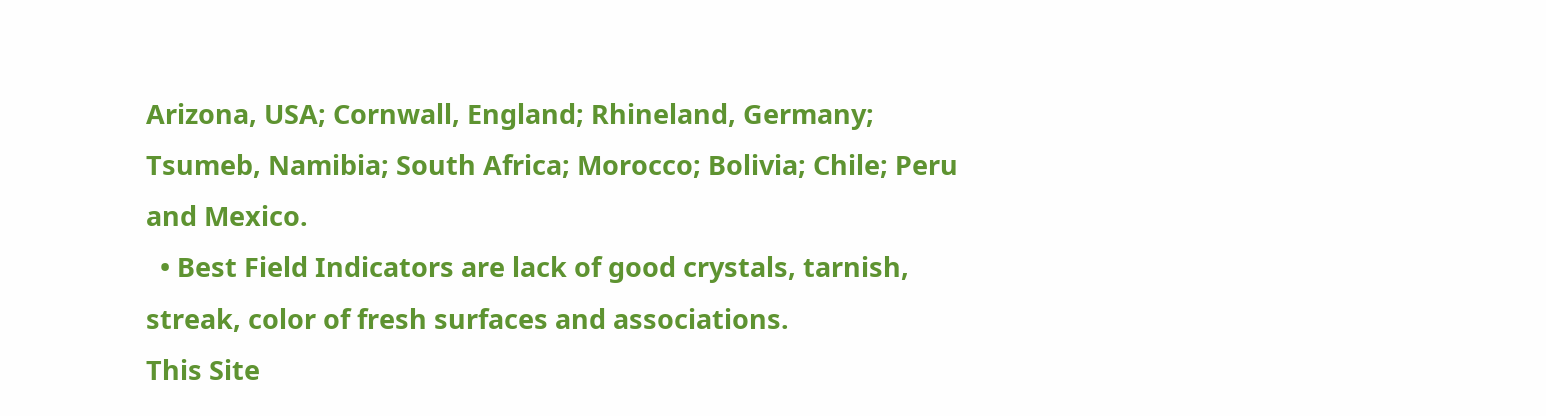Arizona, USA; Cornwall, England; Rhineland, Germany; Tsumeb, Namibia; South Africa; Morocco; Bolivia; Chile; Peru and Mexico.
  • Best Field Indicators are lack of good crystals, tarnish, streak, color of fresh surfaces and associations.
This Site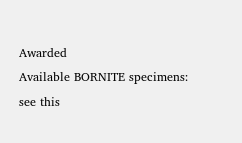Awarded
Available BORNITE specimens:
see this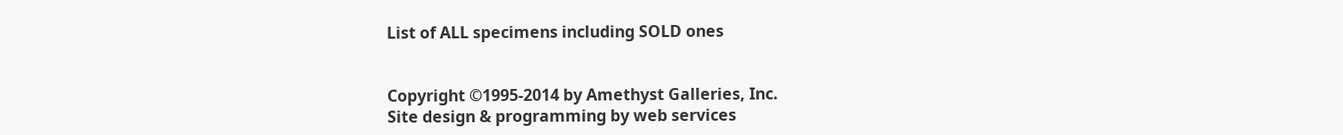List of ALL specimens including SOLD ones


Copyright ©1995-2014 by Amethyst Galleries, Inc.
Site design & programming by web services